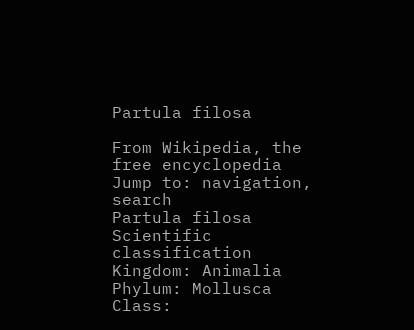Partula filosa

From Wikipedia, the free encyclopedia
Jump to: navigation, search
Partula filosa
Scientific classification
Kingdom: Animalia
Phylum: Mollusca
Class: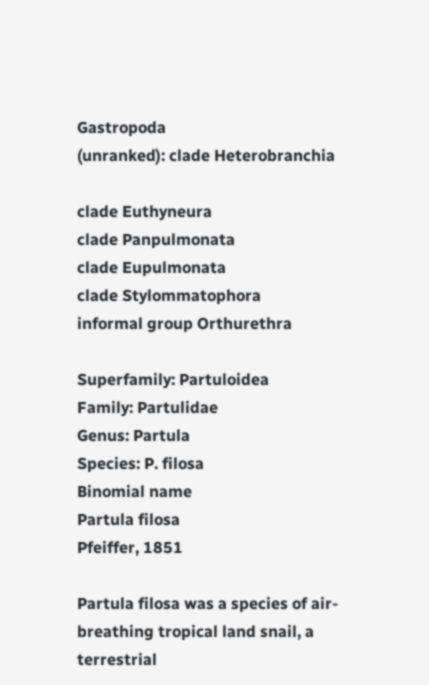Gastropoda
(unranked): clade Heterobranchia

clade Euthyneura
clade Panpulmonata
clade Eupulmonata
clade Stylommatophora
informal group Orthurethra

Superfamily: Partuloidea
Family: Partulidae
Genus: Partula
Species: P. filosa
Binomial name
Partula filosa
Pfeiffer, 1851

Partula filosa was a species of air-breathing tropical land snail, a terrestrial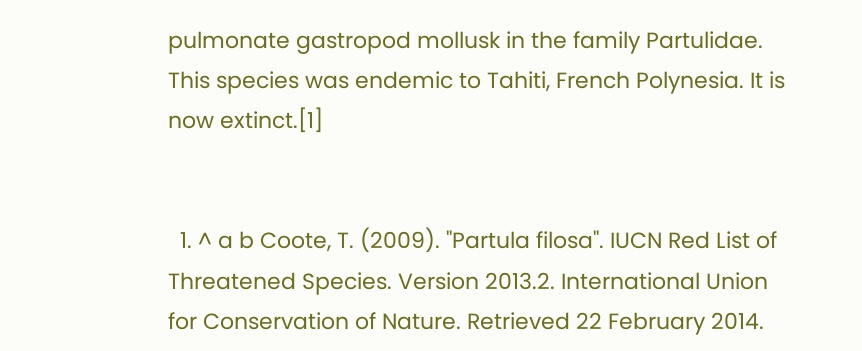pulmonate gastropod mollusk in the family Partulidae. This species was endemic to Tahiti, French Polynesia. It is now extinct.[1]


  1. ^ a b Coote, T. (2009). "Partula filosa". IUCN Red List of Threatened Species. Version 2013.2. International Union for Conservation of Nature. Retrieved 22 February 2014.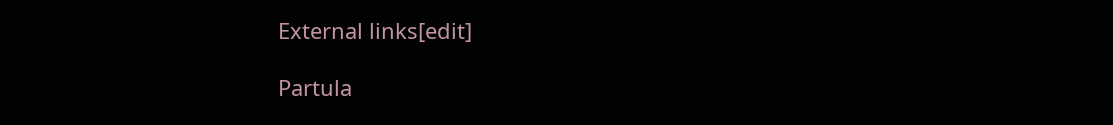External links[edit]

Partula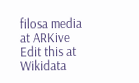filosa media at ARKive Edit this at Wikidata